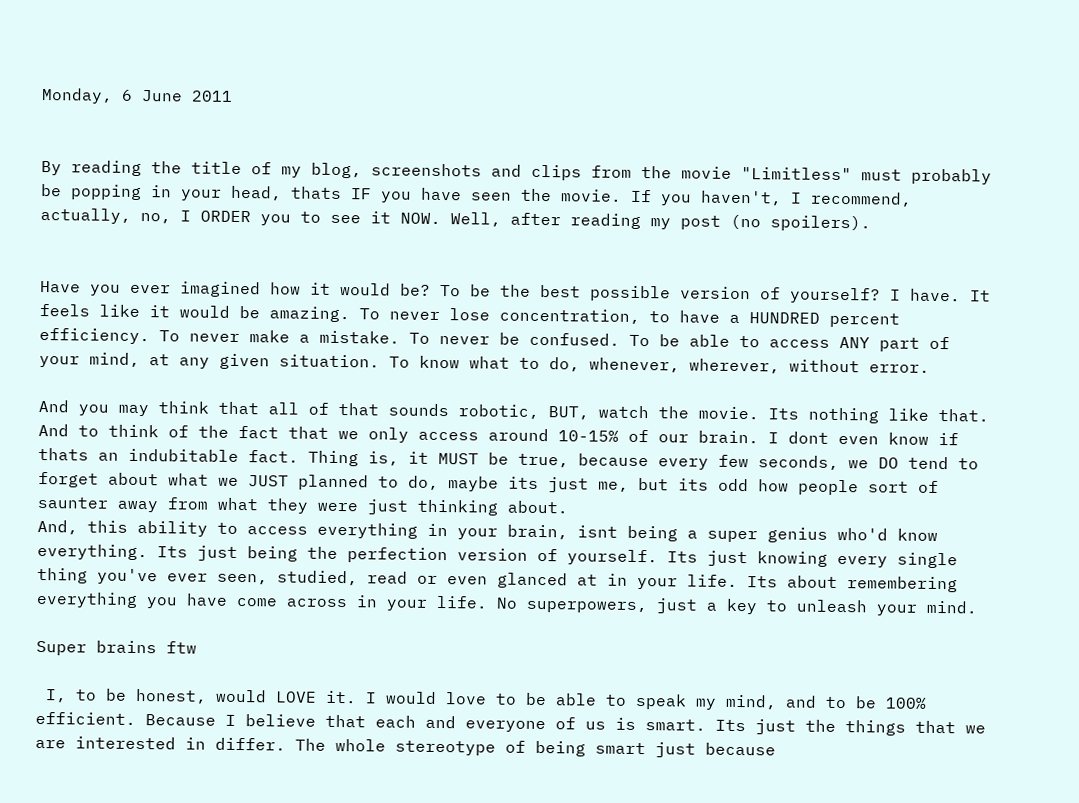Monday, 6 June 2011


By reading the title of my blog, screenshots and clips from the movie "Limitless" must probably be popping in your head, thats IF you have seen the movie. If you haven't, I recommend, actually, no, I ORDER you to see it NOW. Well, after reading my post (no spoilers).


Have you ever imagined how it would be? To be the best possible version of yourself? I have. It feels like it would be amazing. To never lose concentration, to have a HUNDRED percent efficiency. To never make a mistake. To never be confused. To be able to access ANY part of your mind, at any given situation. To know what to do, whenever, wherever, without error.

And you may think that all of that sounds robotic, BUT, watch the movie. Its nothing like that. And to think of the fact that we only access around 10-15% of our brain. I dont even know if thats an indubitable fact. Thing is, it MUST be true, because every few seconds, we DO tend to forget about what we JUST planned to do, maybe its just me, but its odd how people sort of saunter away from what they were just thinking about.
And, this ability to access everything in your brain, isnt being a super genius who'd know everything. Its just being the perfection version of yourself. Its just knowing every single thing you've ever seen, studied, read or even glanced at in your life. Its about remembering everything you have come across in your life. No superpowers, just a key to unleash your mind.

Super brains ftw

 I, to be honest, would LOVE it. I would love to be able to speak my mind, and to be 100% efficient. Because I believe that each and everyone of us is smart. Its just the things that we are interested in differ. The whole stereotype of being smart just because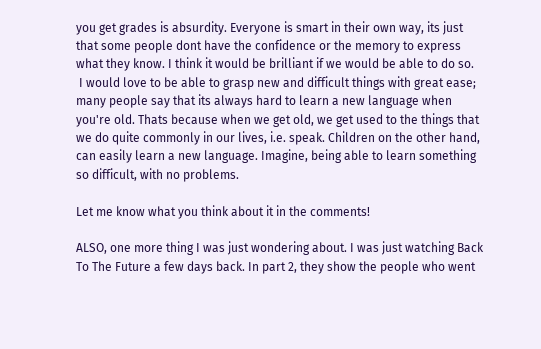you get grades is absurdity. Everyone is smart in their own way, its just that some people dont have the confidence or the memory to express what they know. I think it would be brilliant if we would be able to do so.
 I would love to be able to grasp new and difficult things with great ease; many people say that its always hard to learn a new language when you're old. Thats because when we get old, we get used to the things that we do quite commonly in our lives, i.e. speak. Children on the other hand, can easily learn a new language. Imagine, being able to learn something so difficult, with no problems.

Let me know what you think about it in the comments!

ALSO, one more thing I was just wondering about. I was just watching Back To The Future a few days back. In part 2, they show the people who went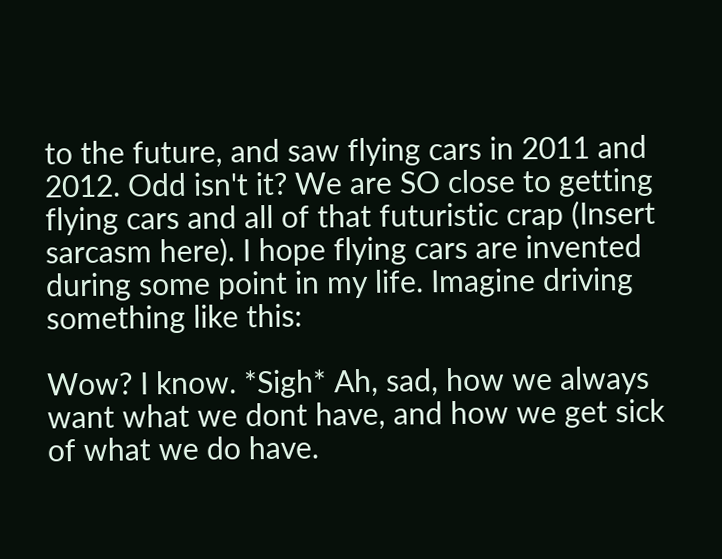to the future, and saw flying cars in 2011 and 2012. Odd isn't it? We are SO close to getting flying cars and all of that futuristic crap (Insert sarcasm here). I hope flying cars are invented during some point in my life. Imagine driving something like this:

Wow? I know. *Sigh* Ah, sad, how we always want what we dont have, and how we get sick of what we do have.